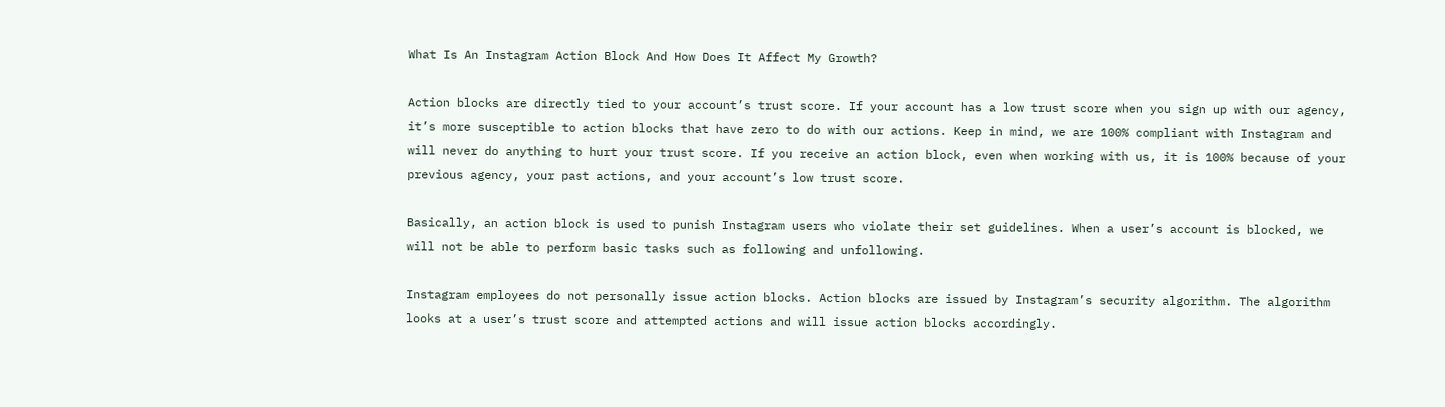What Is An Instagram Action Block And How Does It Affect My Growth?

Action blocks are directly tied to your account’s trust score. If your account has a low trust score when you sign up with our agency, it’s more susceptible to action blocks that have zero to do with our actions. Keep in mind, we are 100% compliant with Instagram and will never do anything to hurt your trust score. If you receive an action block, even when working with us, it is 100% because of your previous agency, your past actions, and your account’s low trust score.

Basically, an action block is used to punish Instagram users who violate their set guidelines. When a user’s account is blocked, we will not be able to perform basic tasks such as following and unfollowing.

Instagram employees do not personally issue action blocks. Action blocks are issued by Instagram’s security algorithm. The algorithm looks at a user’s trust score and attempted actions and will issue action blocks accordingly.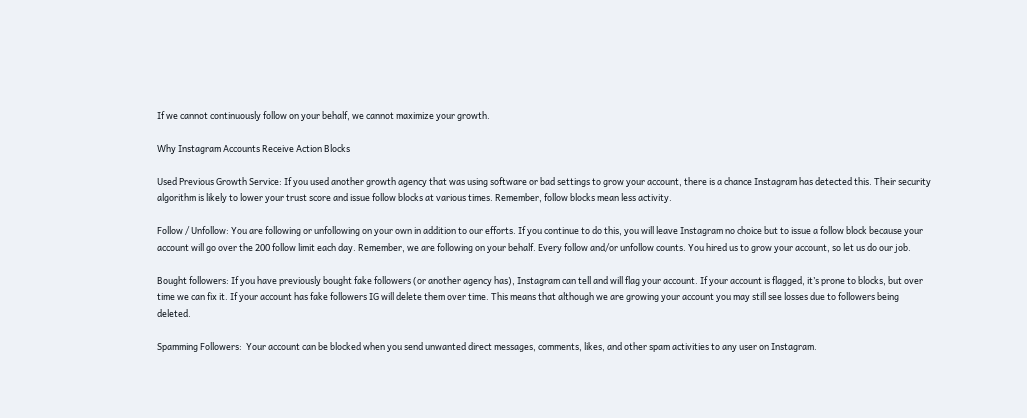If we cannot continuously follow on your behalf, we cannot maximize your growth.

Why Instagram Accounts Receive Action Blocks

Used Previous Growth Service: If you used another growth agency that was using software or bad settings to grow your account, there is a chance Instagram has detected this. Their security algorithm is likely to lower your trust score and issue follow blocks at various times. Remember, follow blocks mean less activity.

Follow / Unfollow: You are following or unfollowing on your own in addition to our efforts. If you continue to do this, you will leave Instagram no choice but to issue a follow block because your account will go over the 200 follow limit each day. Remember, we are following on your behalf. Every follow and/or unfollow counts. You hired us to grow your account, so let us do our job.

Bought followers: If you have previously bought fake followers (or another agency has), Instagram can tell and will flag your account. If your account is flagged, it’s prone to blocks, but over time we can fix it. If your account has fake followers IG will delete them over time. This means that although we are growing your account you may still see losses due to followers being deleted.

Spamming Followers:  Your account can be blocked when you send unwanted direct messages, comments, likes, and other spam activities to any user on Instagram.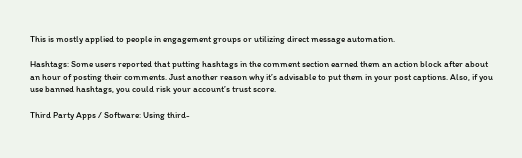This is mostly applied to people in engagement groups or utilizing direct message automation.

Hashtags: Some users reported that putting hashtags in the comment section earned them an action block after about an hour of posting their comments. Just another reason why it’s advisable to put them in your post captions. Also, if you use banned hashtags, you could risk your account’s trust score.

Third Party Apps / Software: Using third-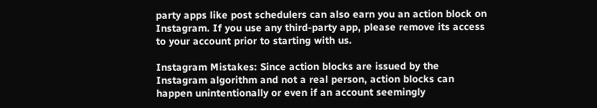party apps like post schedulers can also earn you an action block on Instagram. If you use any third-party app, please remove its access to your account prior to starting with us.

Instagram Mistakes: Since action blocks are issued by the Instagram algorithm and not a real person, action blocks can happen unintentionally or even if an account seemingly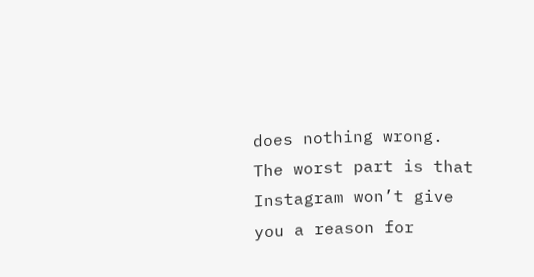does nothing wrong. The worst part is that Instagram won’t give you a reason for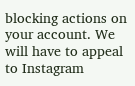blocking actions on your account. We will have to appeal to Instagram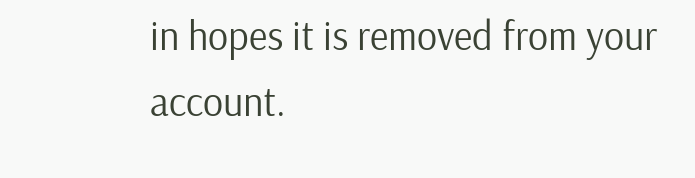in hopes it is removed from your account.